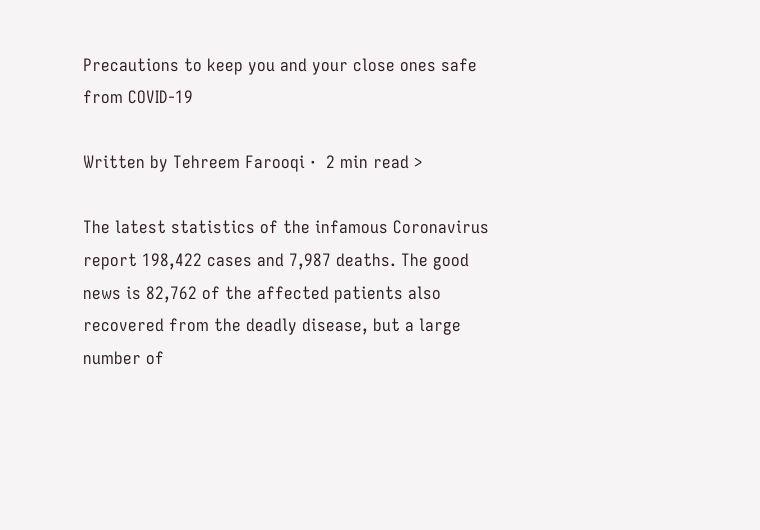Precautions to keep you and your close ones safe from COVID-19

Written by Tehreem Farooqi ·  2 min read >

The latest statistics of the infamous Coronavirus report 198,422 cases and 7,987 deaths. The good news is 82,762 of the affected patients also recovered from the deadly disease, but a large number of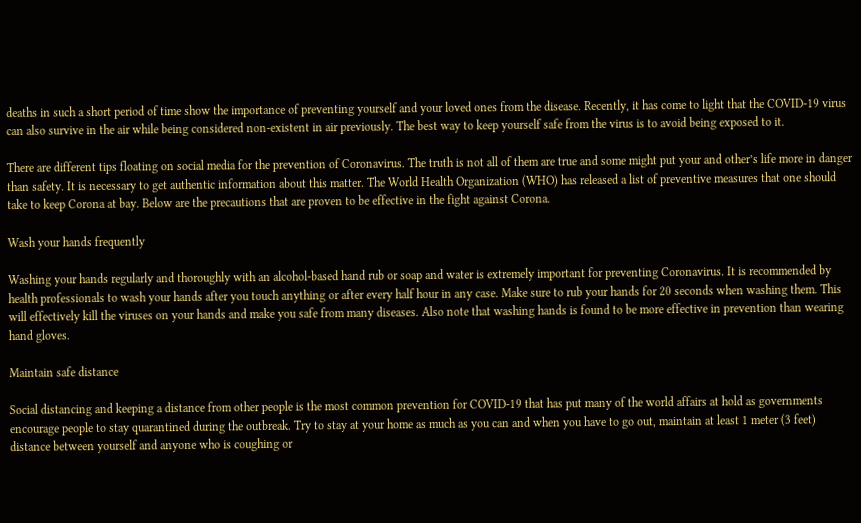deaths in such a short period of time show the importance of preventing yourself and your loved ones from the disease. Recently, it has come to light that the COVID-19 virus can also survive in the air while being considered non-existent in air previously. The best way to keep yourself safe from the virus is to avoid being exposed to it.

There are different tips floating on social media for the prevention of Coronavirus. The truth is not all of them are true and some might put your and other’s life more in danger than safety. It is necessary to get authentic information about this matter. The World Health Organization (WHO) has released a list of preventive measures that one should take to keep Corona at bay. Below are the precautions that are proven to be effective in the fight against Corona.

Wash your hands frequently

Washing your hands regularly and thoroughly with an alcohol-based hand rub or soap and water is extremely important for preventing Coronavirus. It is recommended by health professionals to wash your hands after you touch anything or after every half hour in any case. Make sure to rub your hands for 20 seconds when washing them. This will effectively kill the viruses on your hands and make you safe from many diseases. Also note that washing hands is found to be more effective in prevention than wearing hand gloves.

Maintain safe distance

Social distancing and keeping a distance from other people is the most common prevention for COVID-19 that has put many of the world affairs at hold as governments encourage people to stay quarantined during the outbreak. Try to stay at your home as much as you can and when you have to go out, maintain at least 1 meter (3 feet) distance between yourself and anyone who is coughing or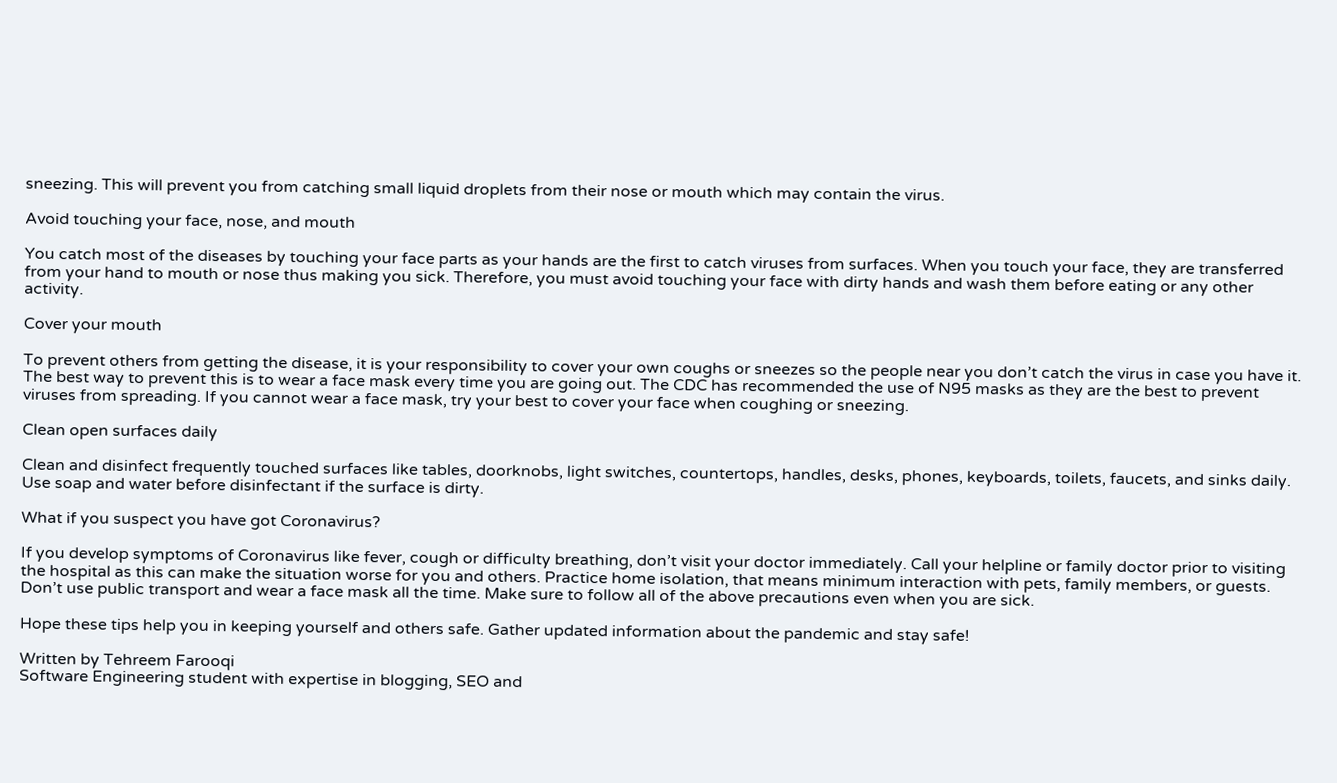sneezing. This will prevent you from catching small liquid droplets from their nose or mouth which may contain the virus.

Avoid touching your face, nose, and mouth

You catch most of the diseases by touching your face parts as your hands are the first to catch viruses from surfaces. When you touch your face, they are transferred from your hand to mouth or nose thus making you sick. Therefore, you must avoid touching your face with dirty hands and wash them before eating or any other activity.

Cover your mouth

To prevent others from getting the disease, it is your responsibility to cover your own coughs or sneezes so the people near you don’t catch the virus in case you have it. The best way to prevent this is to wear a face mask every time you are going out. The CDC has recommended the use of N95 masks as they are the best to prevent viruses from spreading. If you cannot wear a face mask, try your best to cover your face when coughing or sneezing.

Clean open surfaces daily

Clean and disinfect frequently touched surfaces like tables, doorknobs, light switches, countertops, handles, desks, phones, keyboards, toilets, faucets, and sinks daily. Use soap and water before disinfectant if the surface is dirty.

What if you suspect you have got Coronavirus?

If you develop symptoms of Coronavirus like fever, cough or difficulty breathing, don’t visit your doctor immediately. Call your helpline or family doctor prior to visiting the hospital as this can make the situation worse for you and others. Practice home isolation, that means minimum interaction with pets, family members, or guests. Don’t use public transport and wear a face mask all the time. Make sure to follow all of the above precautions even when you are sick.

Hope these tips help you in keeping yourself and others safe. Gather updated information about the pandemic and stay safe!

Written by Tehreem Farooqi
Software Engineering student with expertise in blogging, SEO and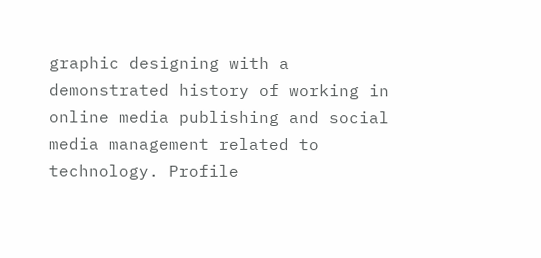graphic designing with a demonstrated history of working in online media publishing and social media management related to technology. Profile